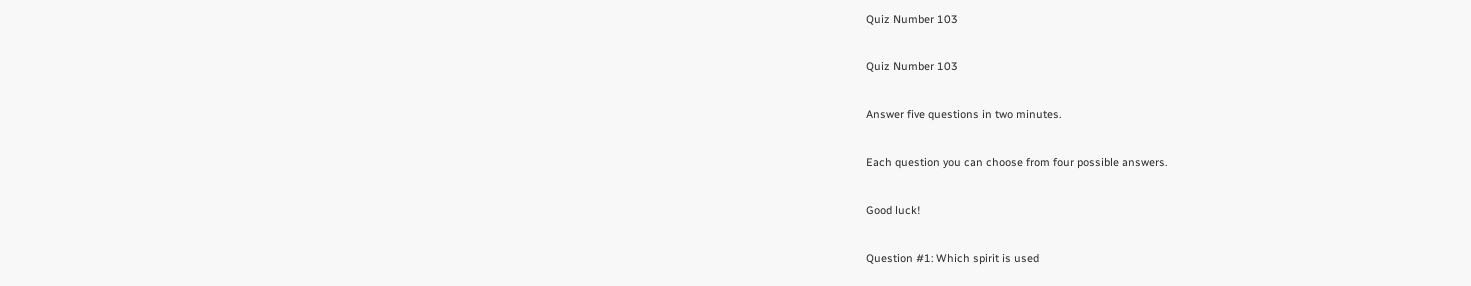Quiz Number 103

Quiz Number 103

Answer five questions in two minutes.

Each question you can choose from four possible answers.

Good luck!

Question #1: Which spirit is used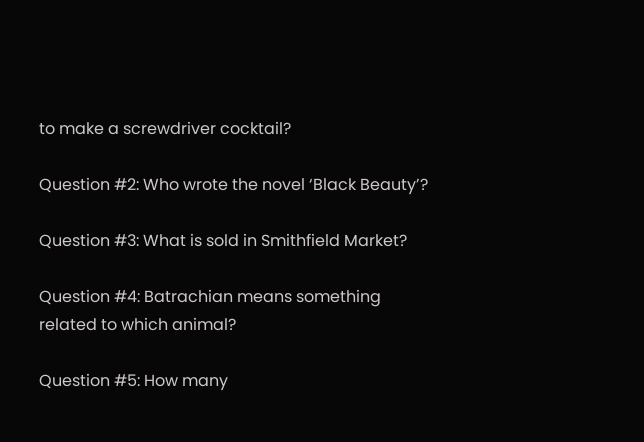to make a screwdriver cocktail?

Question #2: Who wrote the novel ‘Black Beauty’?

Question #3: What is sold in Smithfield Market?

Question #4: Batrachian means something related to which animal?

Question #5: How many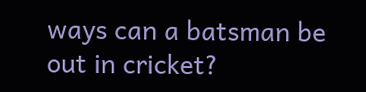ways can a batsman be out in cricket?